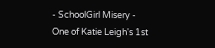- SchoolGirl Misery -
One of Katie Leigh's 1st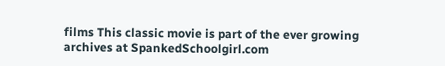films This classic movie is part of the ever growing archives at SpankedSchoolgirl.com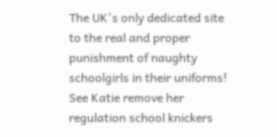The UK's only dedicated site to the real and proper punishment of naughty schoolgirls in their uniforms! See Katie remove her regulation school knickers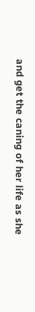and get the caning of her life as she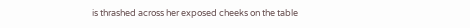is thrashed across her exposed cheeks on the table